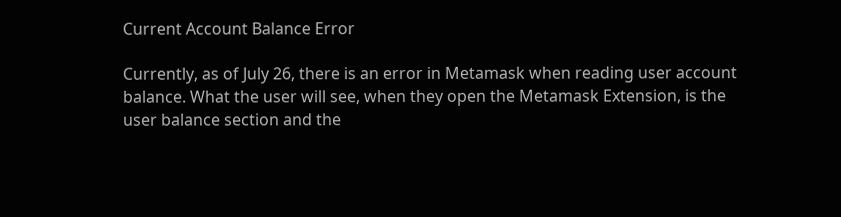Current Account Balance Error

Currently, as of July 26, there is an error in Metamask when reading user account balance. What the user will see, when they open the Metamask Extension, is the user balance section and the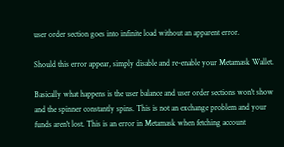user order section goes into infinite load without an apparent error.

Should this error appear, simply disable and re-enable your Metamask Wallet.

Basically what happens is the user balance and user order sections won't show and the spinner constantly spins. This is not an exchange problem and your funds aren't lost. This is an error in Metamask when fetching account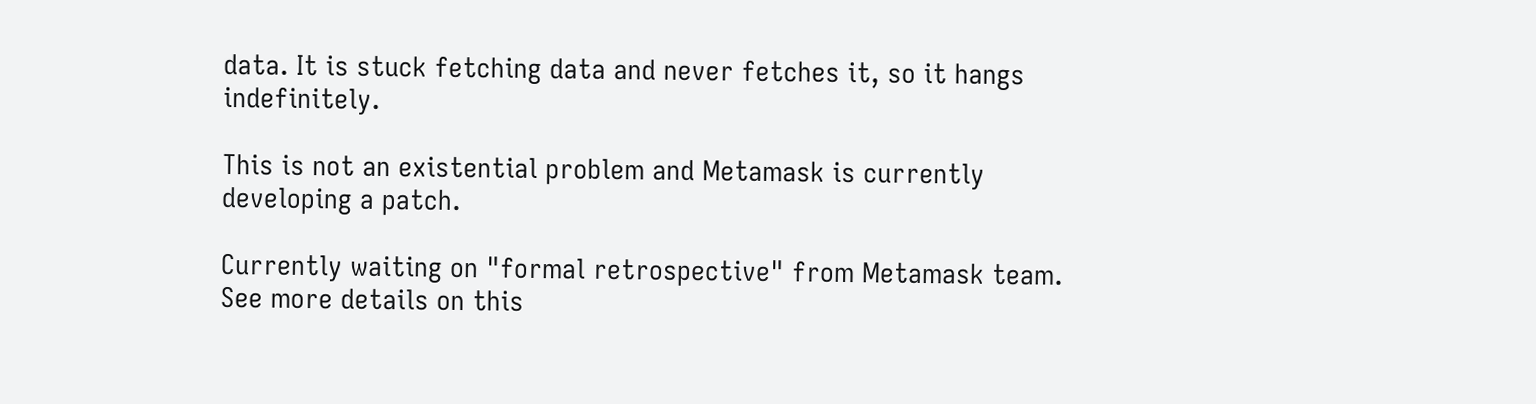data. It is stuck fetching data and never fetches it, so it hangs indefinitely.

This is not an existential problem and Metamask is currently developing a patch.

Currently waiting on "formal retrospective" from Metamask team. See more details on this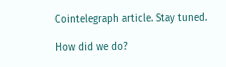Cointelegraph article. Stay tuned.

How did we do?